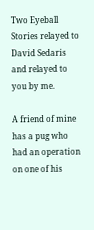Two Eyeball Stories relayed to David Sedaris and relayed to you by me.

A friend of mine has a pug who had an operation on one of his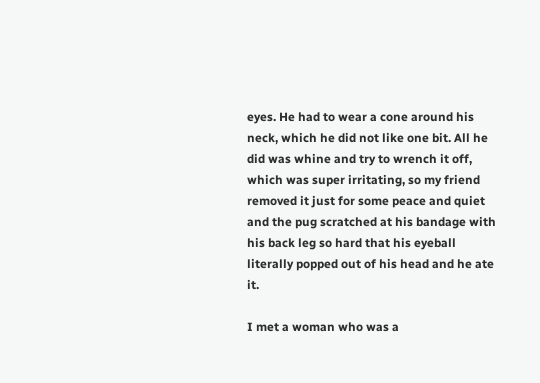eyes. He had to wear a cone around his neck, which he did not like one bit. All he did was whine and try to wrench it off, which was super irritating, so my friend removed it just for some peace and quiet and the pug scratched at his bandage with his back leg so hard that his eyeball literally popped out of his head and he ate it.

I met a woman who was a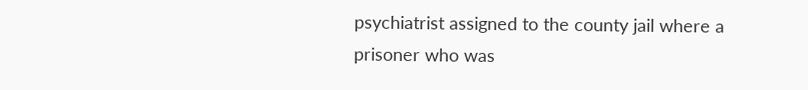psychiatrist assigned to the county jail where a prisoner who was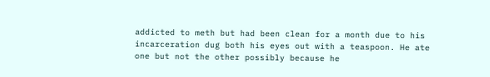addicted to meth but had been clean for a month due to his incarceration dug both his eyes out with a teaspoon. He ate one but not the other possibly because he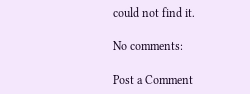could not find it.

No comments:

Post a Comment